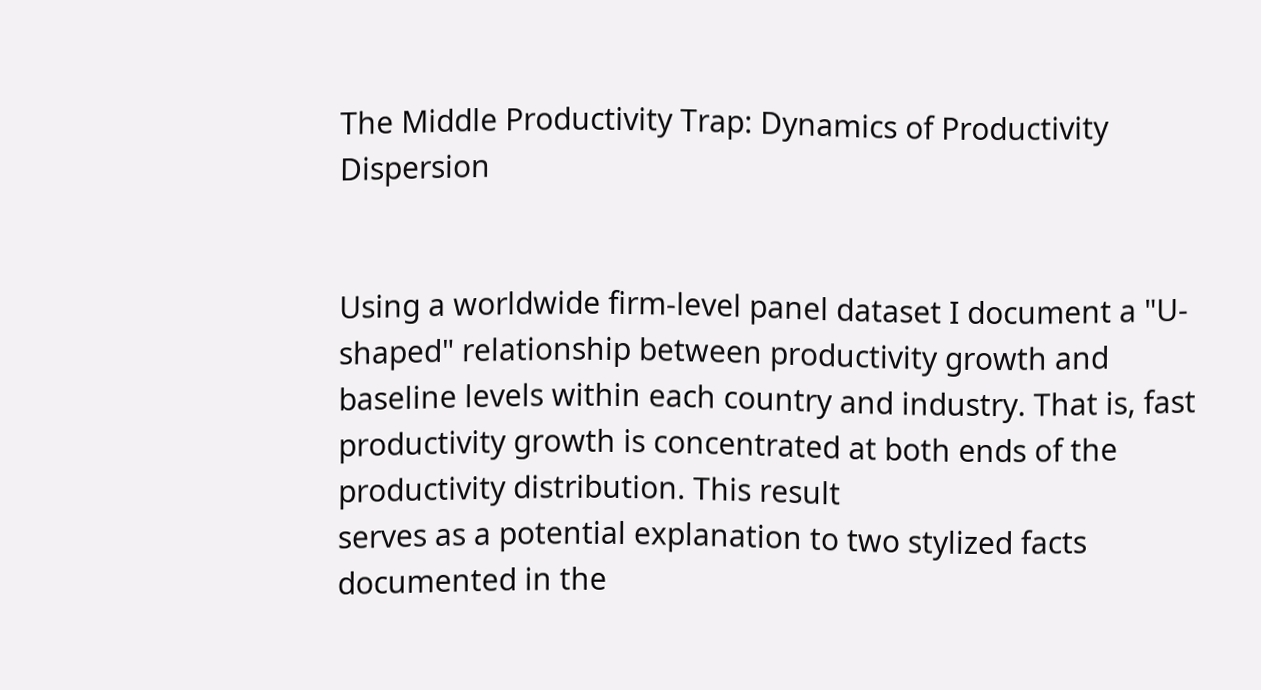The Middle Productivity Trap: Dynamics of Productivity Dispersion


Using a worldwide firm-level panel dataset I document a "U-shaped" relationship between productivity growth and baseline levels within each country and industry. That is, fast productivity growth is concentrated at both ends of the productivity distribution. This result
serves as a potential explanation to two stylized facts documented in the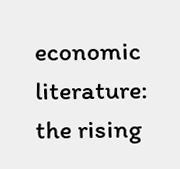economic literature: the rising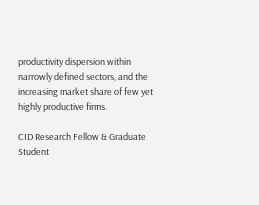productivity dispersion within narrowly defined sectors, and the increasing market share of few yet highly productive firms.

CID Research Fellow & Graduate Student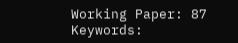Working Paper: 87
Keywords: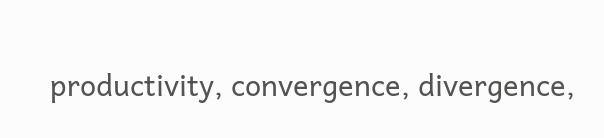productivity, convergence, divergence,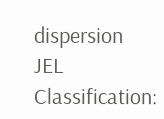dispersion
JEL Classification: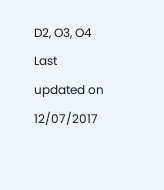D2, O3, O4
Last updated on 12/07/2017